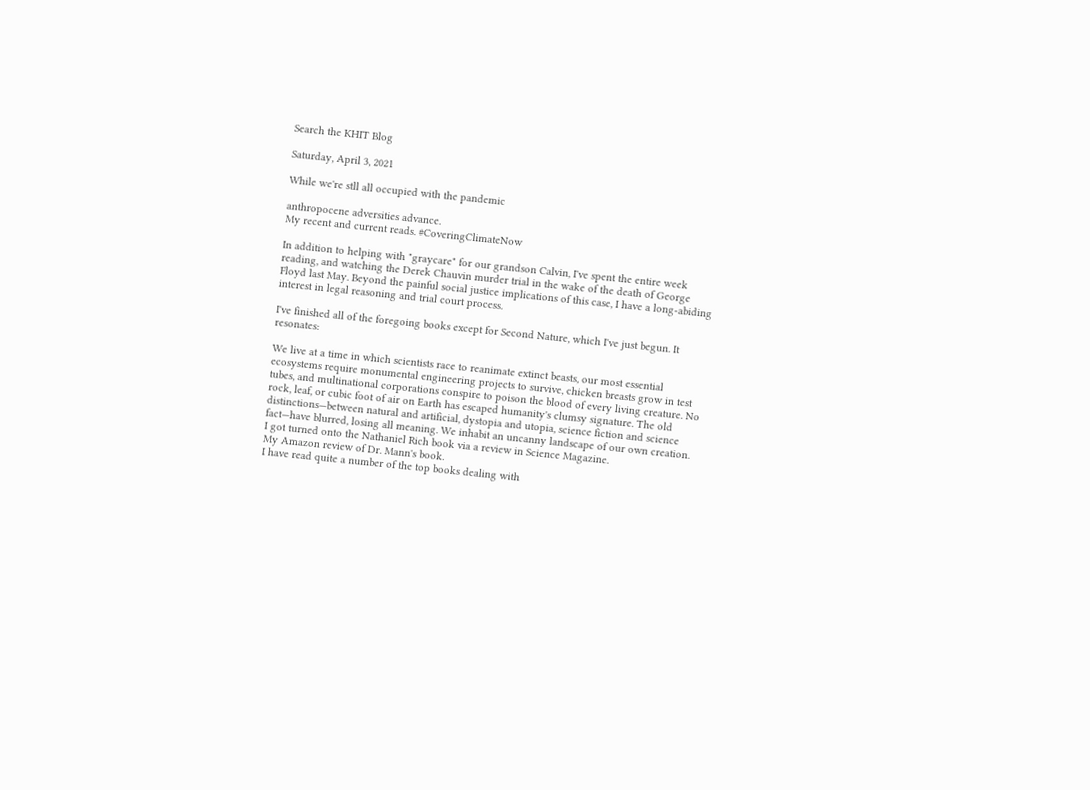Search the KHIT Blog

Saturday, April 3, 2021

While we're stll all occupied with the pandemic

anthropocene adversities advance.
My recent and current reads. #CoveringClimateNow

In addition to helping with "graycare" for our grandson Calvin, I've spent the entire week reading, and watching the Derek Chauvin murder trial in the wake of the death of George Floyd last May. Beyond the painful social justice implications of this case, I have a long-abiding interest in legal reasoning and trial court process.

I've finished all of the foregoing books except for Second Nature, which I've just begun. It resonates:

We live at a time in which scientists race to reanimate extinct beasts, our most essential ecosystems require monumental engineering projects to survive, chicken breasts grow in test tubes, and multinational corporations conspire to poison the blood of every living creature. No rock, leaf, or cubic foot of air on Earth has escaped humanity's clumsy signature. The old distinctions—between natural and artificial, dystopia and utopia, science fiction and science fact—have blurred, losing all meaning. We inhabit an uncanny landscape of our own creation.
I got turned onto the Nathaniel Rich book via a review in Science Magazine.
My Amazon review of Dr. Mann's book.
I have read quite a number of the top books dealing with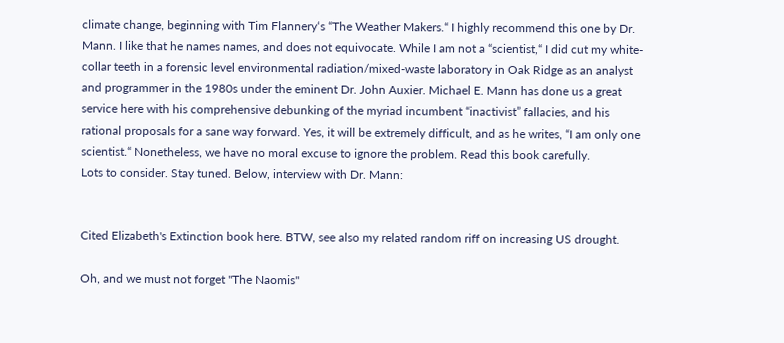climate change, beginning with Tim Flannery‘s “The Weather Makers.“ I highly recommend this one by Dr. Mann. I like that he names names, and does not equivocate. While I am not a “scientist,“ I did cut my white-collar teeth in a forensic level environmental radiation/mixed-waste laboratory in Oak Ridge as an analyst and programmer in the 1980s under the eminent Dr. John Auxier. Michael E. Mann has done us a great service here with his comprehensive debunking of the myriad incumbent “inactivist” fallacies, and his rational proposals for a sane way forward. Yes, it will be extremely difficult, and as he writes, “I am only one scientist.“ Nonetheless, we have no moral excuse to ignore the problem. Read this book carefully.
Lots to consider. Stay tuned. Below, interview with Dr. Mann:


Cited Elizabeth's Extinction book here. BTW, see also my related random riff on increasing US drought.

Oh, and we must not forget "The Naomis"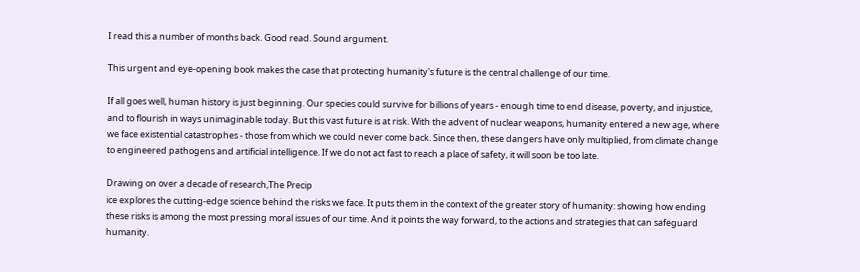I read this a number of months back. Good read. Sound argument.

This urgent and eye-opening book makes the case that protecting humanity's future is the central challenge of our time.

If all goes well, human history is just beginning. Our species could survive for billions of years - enough time to end disease, poverty, and injustice, and to flourish in ways unimaginable today. But this vast future is at risk. With the advent of nuclear weapons, humanity entered a new age, where we face existential catastrophes - those from which we could never come back. Since then, these dangers have only multiplied, from climate change to engineered pathogens and artificial intelligence. If we do not act fast to reach a place of safety, it will soon be too late.

Drawing on over a decade of research,The Precip
ice explores the cutting-edge science behind the risks we face. It puts them in the context of the greater story of humanity: showing how ending these risks is among the most pressing moral issues of our time. And it points the way forward, to the actions and strategies that can safeguard humanity.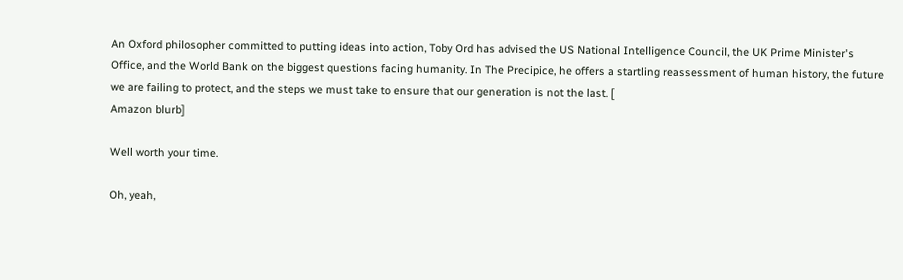An Oxford philosopher committed to putting ideas into action, Toby Ord has advised the US National Intelligence Council, the UK Prime Minister's Office, and the World Bank on the biggest questions facing humanity. In The Precipice, he offers a startling reassessment of human history, the future we are failing to protect, and the steps we must take to ensure that our generation is not the last. [
Amazon blurb]

Well worth your time.

Oh, yeah,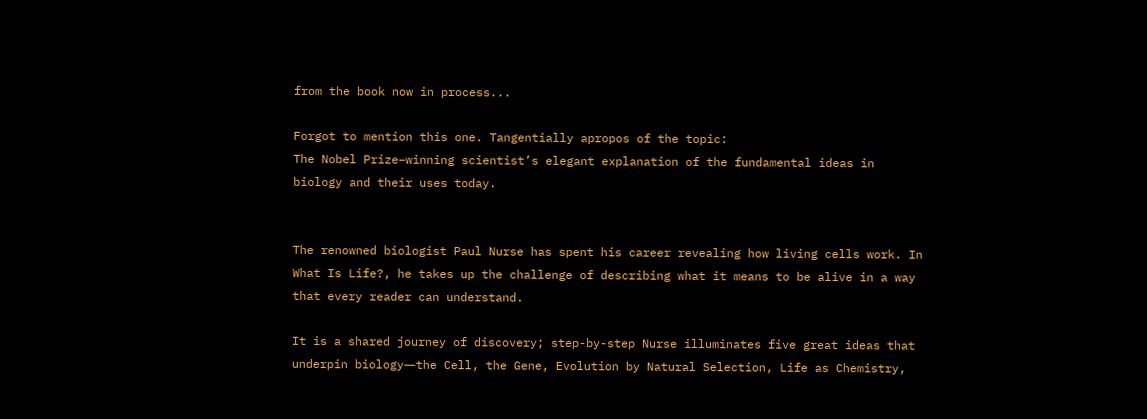from the book now in process...

Forgot to mention this one. Tangentially apropos of the topic:
The Nobel Prize–winning scientist’s elegant explanation of the fundamental ideas in biology and their uses today.


The renowned biologist Paul Nurse has spent his career revealing how living cells work. In What Is Life?, he takes up the challenge of describing what it means to be alive in a way that every reader can understand.

It is a shared journey of discovery; step-by-step Nurse illuminates five great ideas that underpin biology―the Cell, the Gene, Evolution by Natural Selection, Life as Chemistry,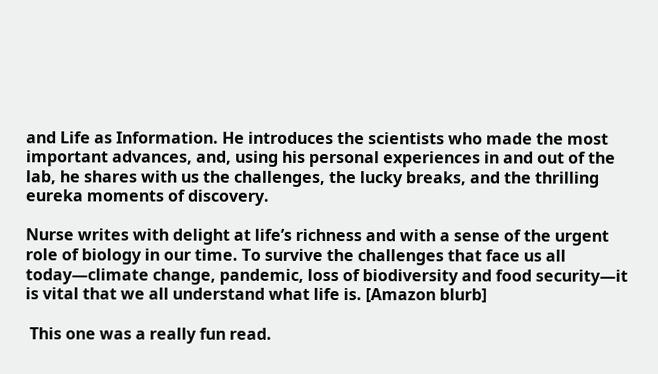and Life as Information. He introduces the scientists who made the most important advances, and, using his personal experiences in and out of the lab, he shares with us the challenges, the lucky breaks, and the thrilling eureka moments of discovery.

Nurse writes with delight at life’s richness and with a sense of the urgent role of biology in our time. To survive the challenges that face us all today―climate change, pandemic, loss of biodiversity and food security―it is vital that we all understand what life is. [Amazon blurb]

 This one was a really fun read.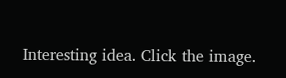Interesting idea. Click the image.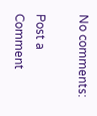No comments:

Post a Comment